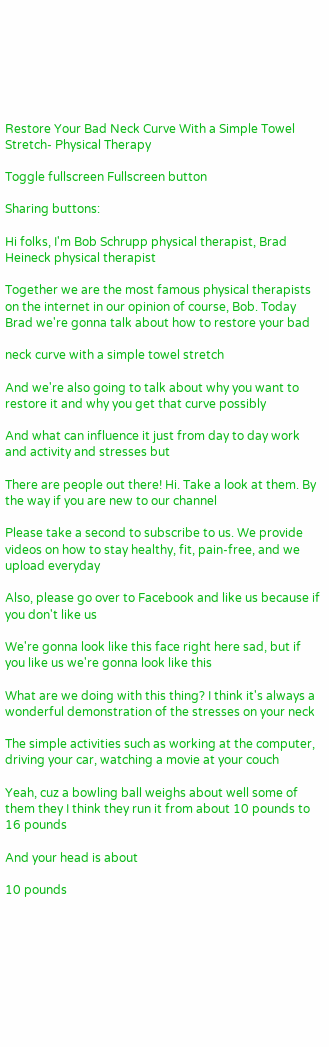Restore Your Bad Neck Curve With a Simple Towel Stretch- Physical Therapy

Toggle fullscreen Fullscreen button

Sharing buttons:

Hi folks, I'm Bob Schrupp physical therapist, Brad Heineck physical therapist

Together we are the most famous physical therapists on the internet in our opinion of course, Bob. Today Brad we're gonna talk about how to restore your bad

neck curve with a simple towel stretch

And we're also going to talk about why you want to restore it and why you get that curve possibly

And what can influence it just from day to day work and activity and stresses but

There are people out there! Hi. Take a look at them. By the way if you are new to our channel

Please take a second to subscribe to us. We provide videos on how to stay healthy, fit, pain-free, and we upload everyday

Also, please go over to Facebook and like us because if you don't like us

We're gonna look like this face right here sad, but if you like us we're gonna look like this

What are we doing with this thing? I think it's always a wonderful demonstration of the stresses on your neck

The simple activities such as working at the computer, driving your car, watching a movie at your couch

Yeah, cuz a bowling ball weighs about well some of them they I think they run it from about 10 pounds to 16 pounds

And your head is about

10 pounds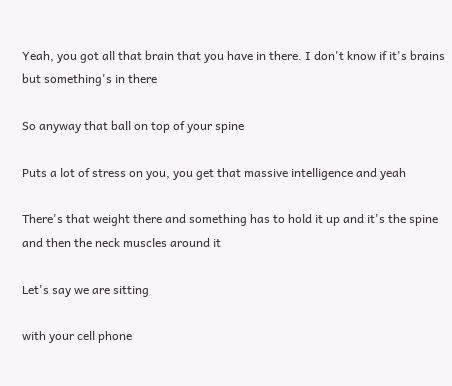Yeah, you got all that brain that you have in there. I don't know if it's brains but something's in there

So anyway that ball on top of your spine

Puts a lot of stress on you, you get that massive intelligence and yeah

There's that weight there and something has to hold it up and it's the spine and then the neck muscles around it

Let's say we are sitting

with your cell phone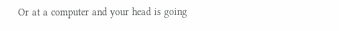Or at a computer and your head is going